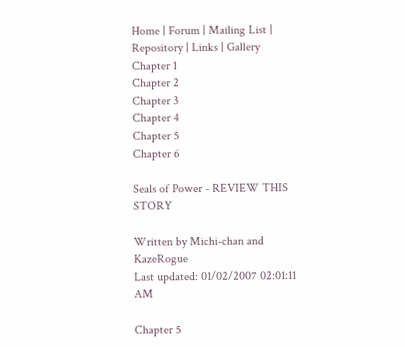Home | Forum | Mailing List | Repository | Links | Gallery
Chapter 1
Chapter 2
Chapter 3
Chapter 4
Chapter 5
Chapter 6

Seals of Power - REVIEW THIS STORY

Written by Michi-chan and KazeRogue
Last updated: 01/02/2007 02:01:11 AM

Chapter 5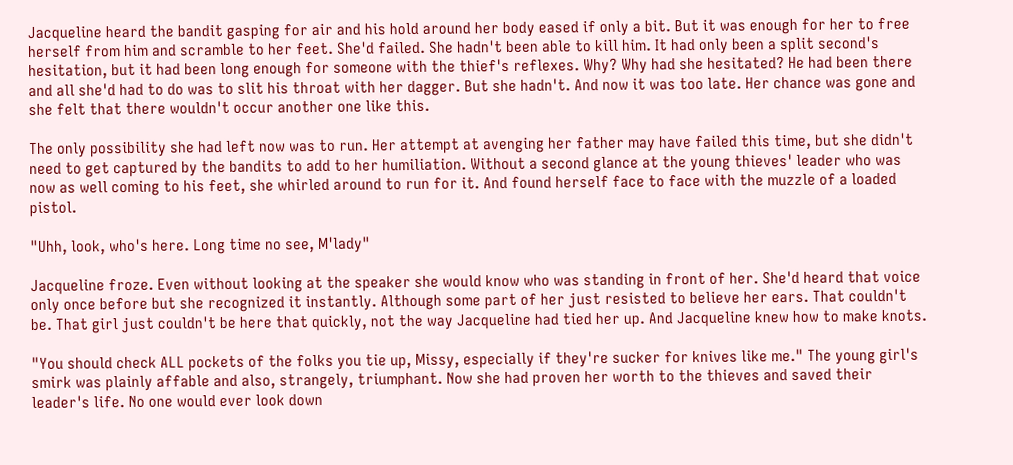Jacqueline heard the bandit gasping for air and his hold around her body eased if only a bit. But it was enough for her to free herself from him and scramble to her feet. She'd failed. She hadn't been able to kill him. It had only been a split second's hesitation, but it had been long enough for someone with the thief's reflexes. Why? Why had she hesitated? He had been there and all she'd had to do was to slit his throat with her dagger. But she hadn't. And now it was too late. Her chance was gone and she felt that there wouldn't occur another one like this.

The only possibility she had left now was to run. Her attempt at avenging her father may have failed this time, but she didn't need to get captured by the bandits to add to her humiliation. Without a second glance at the young thieves' leader who was now as well coming to his feet, she whirled around to run for it. And found herself face to face with the muzzle of a loaded pistol.

"Uhh, look, who's here. Long time no see, M'lady"

Jacqueline froze. Even without looking at the speaker she would know who was standing in front of her. She'd heard that voice only once before but she recognized it instantly. Although some part of her just resisted to believe her ears. That couldn't be. That girl just couldn't be here that quickly, not the way Jacqueline had tied her up. And Jacqueline knew how to make knots.

"You should check ALL pockets of the folks you tie up, Missy, especially if they're sucker for knives like me." The young girl's smirk was plainly affable and also, strangely, triumphant. Now she had proven her worth to the thieves and saved their leader's life. No one would ever look down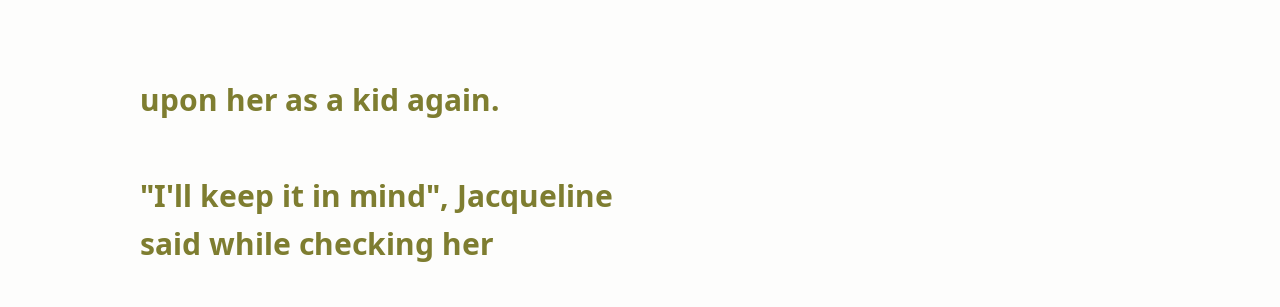upon her as a kid again.

"I'll keep it in mind", Jacqueline said while checking her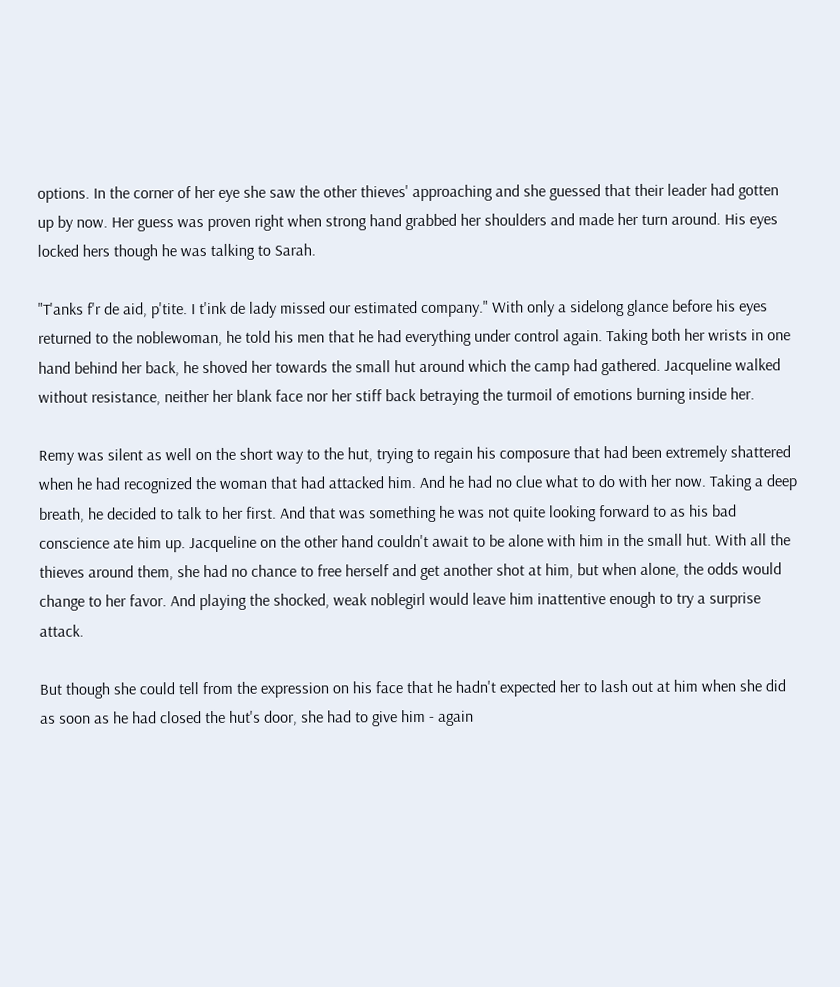options. In the corner of her eye she saw the other thieves' approaching and she guessed that their leader had gotten up by now. Her guess was proven right when strong hand grabbed her shoulders and made her turn around. His eyes locked hers though he was talking to Sarah.

"T'anks f'r de aid, p'tite. I t'ink de lady missed our estimated company." With only a sidelong glance before his eyes returned to the noblewoman, he told his men that he had everything under control again. Taking both her wrists in one hand behind her back, he shoved her towards the small hut around which the camp had gathered. Jacqueline walked without resistance, neither her blank face nor her stiff back betraying the turmoil of emotions burning inside her.

Remy was silent as well on the short way to the hut, trying to regain his composure that had been extremely shattered when he had recognized the woman that had attacked him. And he had no clue what to do with her now. Taking a deep breath, he decided to talk to her first. And that was something he was not quite looking forward to as his bad conscience ate him up. Jacqueline on the other hand couldn't await to be alone with him in the small hut. With all the thieves around them, she had no chance to free herself and get another shot at him, but when alone, the odds would change to her favor. And playing the shocked, weak noblegirl would leave him inattentive enough to try a surprise attack.

But though she could tell from the expression on his face that he hadn't expected her to lash out at him when she did as soon as he had closed the hut's door, she had to give him - again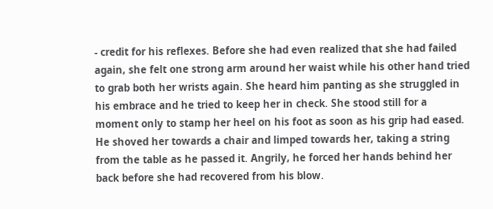- credit for his reflexes. Before she had even realized that she had failed again, she felt one strong arm around her waist while his other hand tried to grab both her wrists again. She heard him panting as she struggled in his embrace and he tried to keep her in check. She stood still for a moment only to stamp her heel on his foot as soon as his grip had eased. He shoved her towards a chair and limped towards her, taking a string from the table as he passed it. Angrily, he forced her hands behind her back before she had recovered from his blow.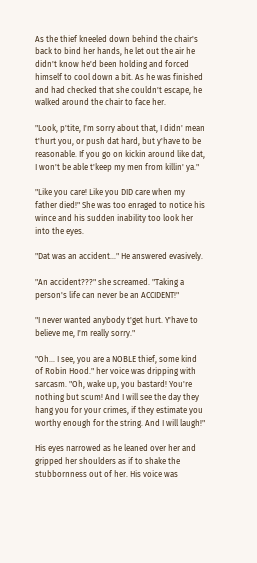As the thief kneeled down behind the chair's back to bind her hands, he let out the air he didn't know he'd been holding and forced himself to cool down a bit. As he was finished and had checked that she couldn't escape, he walked around the chair to face her.

"Look, p'tite, I'm sorry about that, I didn' mean t'hurt you, or push dat hard, but y'have to be reasonable. If you go on kickin around like dat, I won't be able t'keep my men from killin' ya."

"Like you care! Like you DID care when my father died!" She was too enraged to notice his wince and his sudden inability too look her into the eyes.

"Dat was an accident..." He answered evasively.

"An accident???" she screamed. "Taking a person's life can never be an ACCIDENT!"

"I never wanted anybody t'get hurt. Y'have to believe me, I'm really sorry."

"Oh... I see, you are a NOBLE thief, some kind of Robin Hood." her voice was dripping with sarcasm. "Oh, wake up, you bastard! You're nothing but scum! And I will see the day they hang you for your crimes, if they estimate you worthy enough for the string. And I will laugh!"

His eyes narrowed as he leaned over her and gripped her shoulders as if to shake the stubbornness out of her. His voice was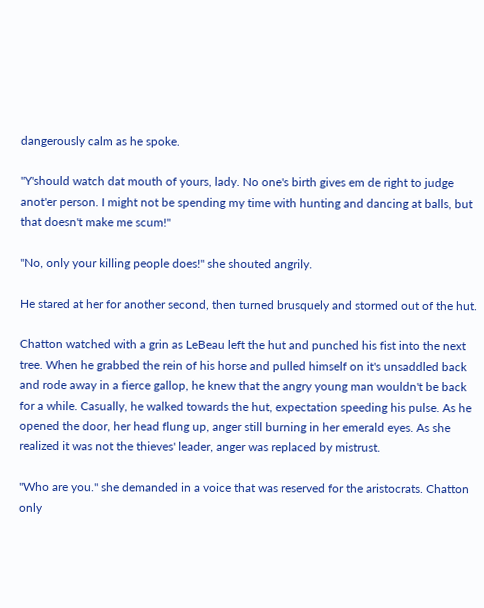dangerously calm as he spoke.

"Y'should watch dat mouth of yours, lady. No one's birth gives em de right to judge anot'er person. I might not be spending my time with hunting and dancing at balls, but that doesn't make me scum!"

"No, only your killing people does!" she shouted angrily.

He stared at her for another second, then turned brusquely and stormed out of the hut.

Chatton watched with a grin as LeBeau left the hut and punched his fist into the next tree. When he grabbed the rein of his horse and pulled himself on it's unsaddled back and rode away in a fierce gallop, he knew that the angry young man wouldn't be back for a while. Casually, he walked towards the hut, expectation speeding his pulse. As he opened the door, her head flung up, anger still burning in her emerald eyes. As she realized it was not the thieves' leader, anger was replaced by mistrust.

"Who are you." she demanded in a voice that was reserved for the aristocrats. Chatton only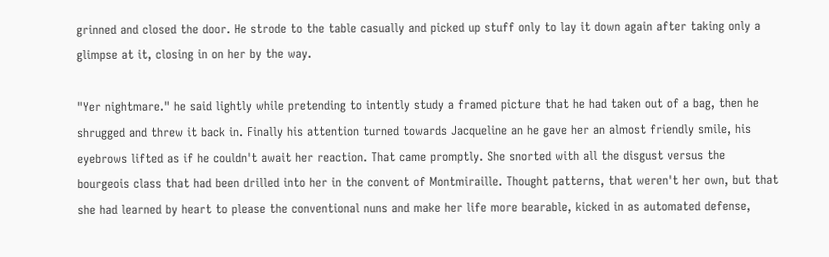grinned and closed the door. He strode to the table casually and picked up stuff only to lay it down again after taking only a glimpse at it, closing in on her by the way.

"Yer nightmare." he said lightly while pretending to intently study a framed picture that he had taken out of a bag, then he shrugged and threw it back in. Finally his attention turned towards Jacqueline an he gave her an almost friendly smile, his eyebrows lifted as if he couldn't await her reaction. That came promptly. She snorted with all the disgust versus the bourgeois class that had been drilled into her in the convent of Montmiraille. Thought patterns, that weren't her own, but that she had learned by heart to please the conventional nuns and make her life more bearable, kicked in as automated defense,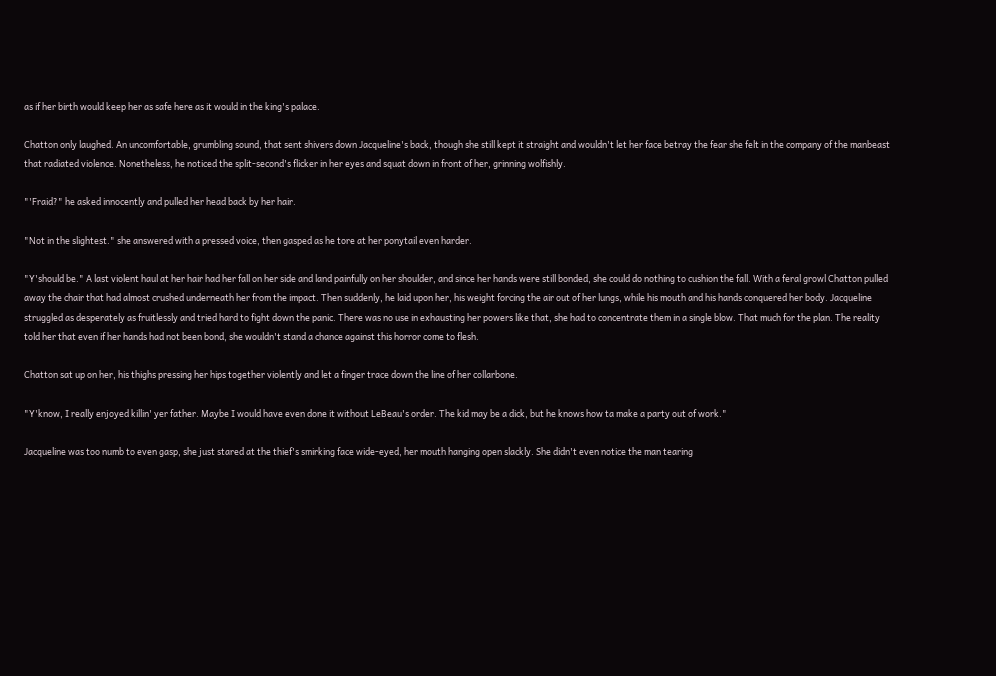as if her birth would keep her as safe here as it would in the king's palace.

Chatton only laughed. An uncomfortable, grumbling sound, that sent shivers down Jacqueline's back, though she still kept it straight and wouldn't let her face betray the fear she felt in the company of the manbeast that radiated violence. Nonetheless, he noticed the split-second's flicker in her eyes and squat down in front of her, grinning wolfishly.

"'Fraid?" he asked innocently and pulled her head back by her hair.

"Not in the slightest." she answered with a pressed voice, then gasped as he tore at her ponytail even harder.

"Y'should be." A last violent haul at her hair had her fall on her side and land painfully on her shoulder, and since her hands were still bonded, she could do nothing to cushion the fall. With a feral growl Chatton pulled away the chair that had almost crushed underneath her from the impact. Then suddenly, he laid upon her, his weight forcing the air out of her lungs, while his mouth and his hands conquered her body. Jacqueline struggled as desperately as fruitlessly and tried hard to fight down the panic. There was no use in exhausting her powers like that, she had to concentrate them in a single blow. That much for the plan. The reality told her that even if her hands had not been bond, she wouldn't stand a chance against this horror come to flesh.

Chatton sat up on her, his thighs pressing her hips together violently and let a finger trace down the line of her collarbone.

"Y'know, I really enjoyed killin' yer father. Maybe I would have even done it without LeBeau's order. The kid may be a dick, but he knows how ta make a party out of work."

Jacqueline was too numb to even gasp, she just stared at the thief's smirking face wide-eyed, her mouth hanging open slackly. She didn't even notice the man tearing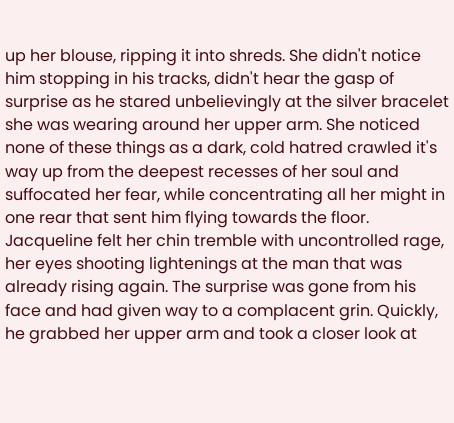up her blouse, ripping it into shreds. She didn't notice him stopping in his tracks, didn't hear the gasp of surprise as he stared unbelievingly at the silver bracelet she was wearing around her upper arm. She noticed none of these things as a dark, cold hatred crawled it's way up from the deepest recesses of her soul and suffocated her fear, while concentrating all her might in one rear that sent him flying towards the floor. Jacqueline felt her chin tremble with uncontrolled rage, her eyes shooting lightenings at the man that was already rising again. The surprise was gone from his face and had given way to a complacent grin. Quickly, he grabbed her upper arm and took a closer look at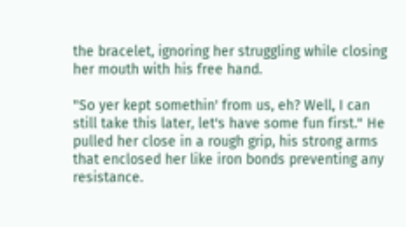the bracelet, ignoring her struggling while closing her mouth with his free hand.

"So yer kept somethin' from us, eh? Well, I can still take this later, let's have some fun first." He pulled her close in a rough grip, his strong arms that enclosed her like iron bonds preventing any resistance.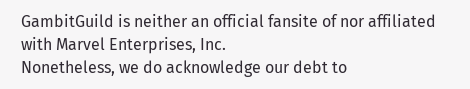GambitGuild is neither an official fansite of nor affiliated with Marvel Enterprises, Inc.
Nonetheless, we do acknowledge our debt to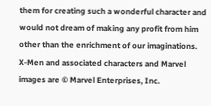them for creating such a wonderful character and would not dream of making any profit from him other than the enrichment of our imaginations.
X-Men and associated characters and Marvel images are © Marvel Enterprises, Inc.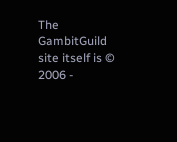The GambitGuild site itself is © 2006 -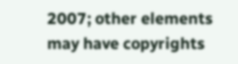2007; other elements may have copyrights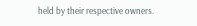held by their respective owners.